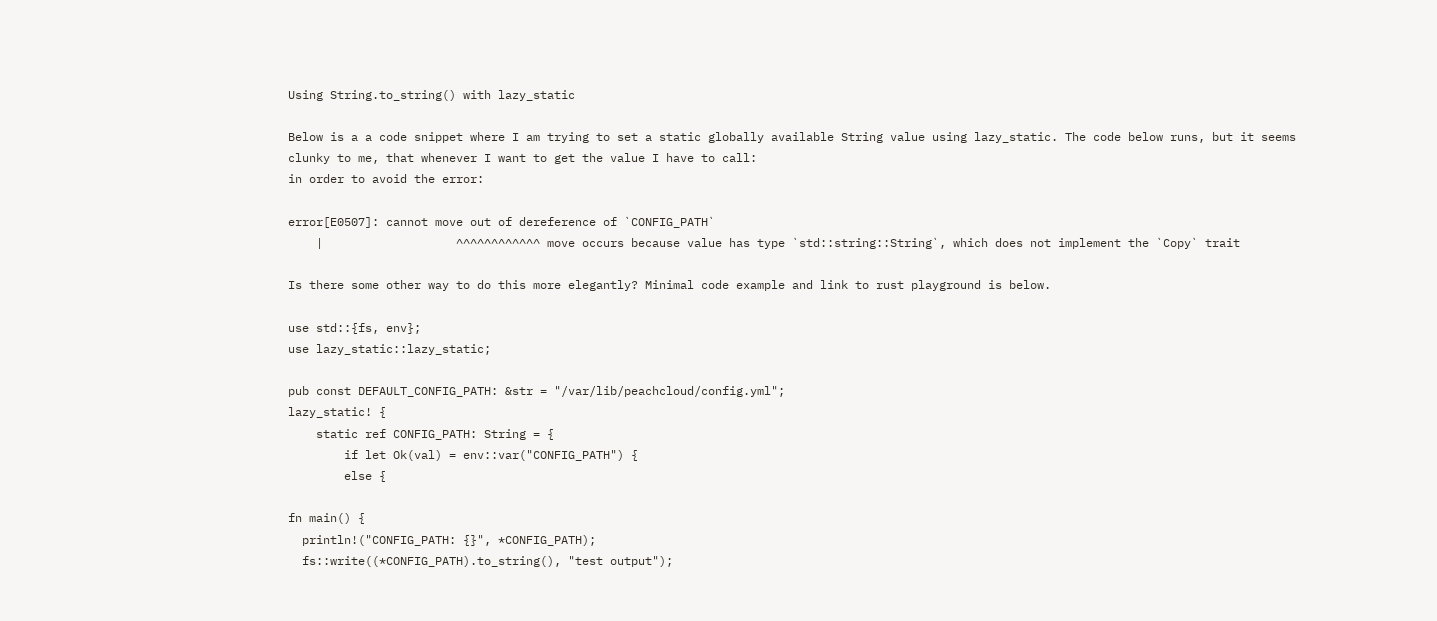Using String.to_string() with lazy_static

Below is a a code snippet where I am trying to set a static globally available String value using lazy_static. The code below runs, but it seems clunky to me, that whenever I want to get the value I have to call:
in order to avoid the error:

error[E0507]: cannot move out of dereference of `CONFIG_PATH`
    |                   ^^^^^^^^^^^^ move occurs because value has type `std::string::String`, which does not implement the `Copy` trait

Is there some other way to do this more elegantly? Minimal code example and link to rust playground is below.

use std::{fs, env};
use lazy_static::lazy_static;

pub const DEFAULT_CONFIG_PATH: &str = "/var/lib/peachcloud/config.yml";
lazy_static! {
    static ref CONFIG_PATH: String = {
        if let Ok(val) = env::var("CONFIG_PATH") {
        else {

fn main() {
  println!("CONFIG_PATH: {}", *CONFIG_PATH);
  fs::write((*CONFIG_PATH).to_string(), "test output");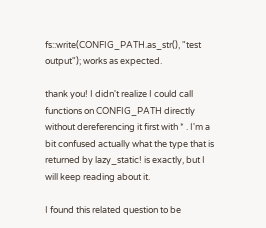fs::write(CONFIG_PATH.as_str(), "test output"); works as expected.

thank you! I didn't realize I could call functions on CONFIG_PATH directly without dereferencing it first with * . I'm a bit confused actually what the type that is returned by lazy_static! is exactly, but I will keep reading about it.

I found this related question to be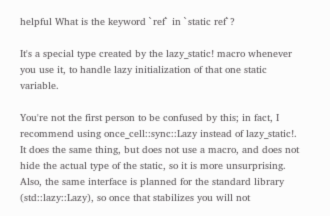helpful What is the keyword `ref` in `static ref`?

It's a special type created by the lazy_static! macro whenever you use it, to handle lazy initialization of that one static variable.

You're not the first person to be confused by this; in fact, I recommend using once_cell::sync::Lazy instead of lazy_static!. It does the same thing, but does not use a macro, and does not hide the actual type of the static, so it is more unsurprising. Also, the same interface is planned for the standard library (std::lazy::Lazy), so once that stabilizes you will not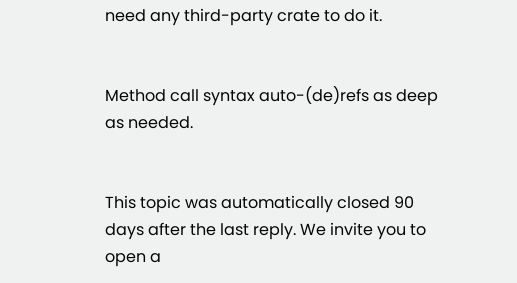need any third-party crate to do it.


Method call syntax auto-(de)refs as deep as needed.


This topic was automatically closed 90 days after the last reply. We invite you to open a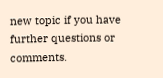new topic if you have further questions or comments.